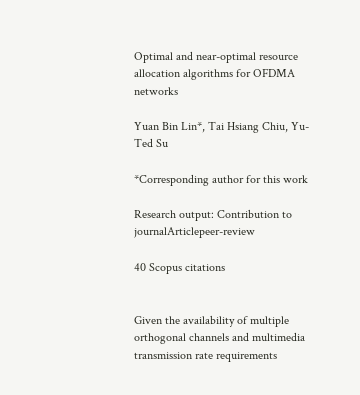Optimal and near-optimal resource allocation algorithms for OFDMA networks

Yuan Bin Lin*, Tai Hsiang Chiu, Yu-Ted Su

*Corresponding author for this work

Research output: Contribution to journalArticlepeer-review

40 Scopus citations


Given the availability of multiple orthogonal channels and multimedia transmission rate requirements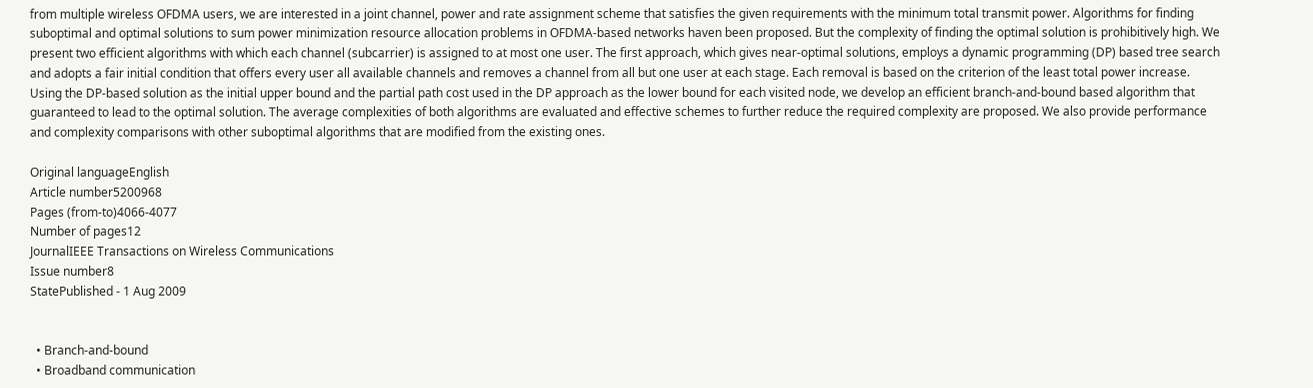from multiple wireless OFDMA users, we are interested in a joint channel, power and rate assignment scheme that satisfies the given requirements with the minimum total transmit power. Algorithms for finding suboptimal and optimal solutions to sum power minimization resource allocation problems in OFDMA-based networks haven been proposed. But the complexity of finding the optimal solution is prohibitively high. We present two efficient algorithms with which each channel (subcarrier) is assigned to at most one user. The first approach, which gives near-optimal solutions, employs a dynamic programming (DP) based tree search and adopts a fair initial condition that offers every user all available channels and removes a channel from all but one user at each stage. Each removal is based on the criterion of the least total power increase. Using the DP-based solution as the initial upper bound and the partial path cost used in the DP approach as the lower bound for each visited node, we develop an efficient branch-and-bound based algorithm that guaranteed to lead to the optimal solution. The average complexities of both algorithms are evaluated and effective schemes to further reduce the required complexity are proposed. We also provide performance and complexity comparisons with other suboptimal algorithms that are modified from the existing ones.

Original languageEnglish
Article number5200968
Pages (from-to)4066-4077
Number of pages12
JournalIEEE Transactions on Wireless Communications
Issue number8
StatePublished - 1 Aug 2009


  • Branch-and-bound
  • Broadband communication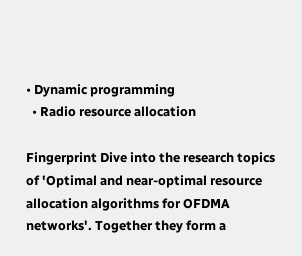• Dynamic programming
  • Radio resource allocation

Fingerprint Dive into the research topics of 'Optimal and near-optimal resource allocation algorithms for OFDMA networks'. Together they form a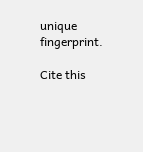unique fingerprint.

Cite this